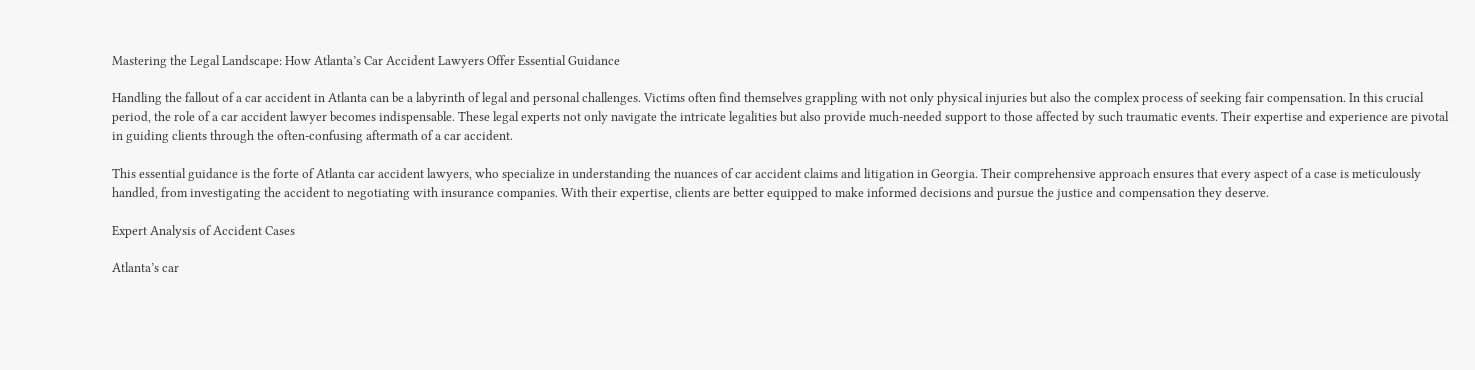Mastering the Legal Landscape: How Atlanta’s Car Accident Lawyers Offer Essential Guidance

Handling the fallout of a car accident in Atlanta can be a labyrinth of legal and personal challenges. Victims often find themselves grappling with not only physical injuries but also the complex process of seeking fair compensation. In this crucial period, the role of a car accident lawyer becomes indispensable. These legal experts not only navigate the intricate legalities but also provide much-needed support to those affected by such traumatic events. Their expertise and experience are pivotal in guiding clients through the often-confusing aftermath of a car accident.

This essential guidance is the forte of Atlanta car accident lawyers, who specialize in understanding the nuances of car accident claims and litigation in Georgia. Their comprehensive approach ensures that every aspect of a case is meticulously handled, from investigating the accident to negotiating with insurance companies. With their expertise, clients are better equipped to make informed decisions and pursue the justice and compensation they deserve.

Expert Analysis of Accident Cases

Atlanta’s car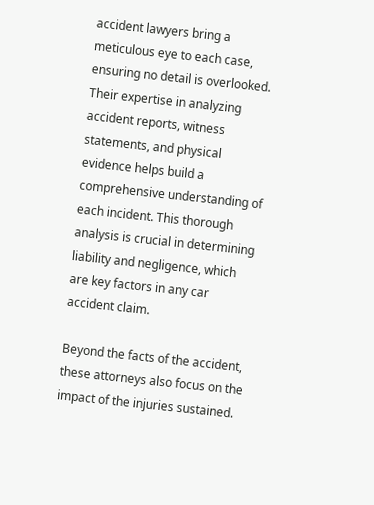accident lawyers bring a meticulous eye to each case, ensuring no detail is overlooked. Their expertise in analyzing accident reports, witness statements, and physical evidence helps build a comprehensive understanding of each incident. This thorough analysis is crucial in determining liability and negligence, which are key factors in any car accident claim.

Beyond the facts of the accident, these attorneys also focus on the impact of the injuries sustained.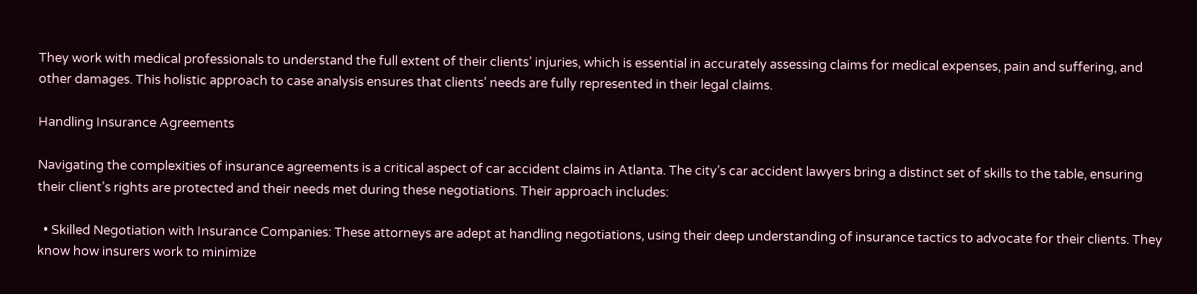They work with medical professionals to understand the full extent of their clients’ injuries, which is essential in accurately assessing claims for medical expenses, pain and suffering, and other damages. This holistic approach to case analysis ensures that clients’ needs are fully represented in their legal claims.

Handling Insurance Agreements

Navigating the complexities of insurance agreements is a critical aspect of car accident claims in Atlanta. The city’s car accident lawyers bring a distinct set of skills to the table, ensuring their client’s rights are protected and their needs met during these negotiations. Their approach includes:

  • Skilled Negotiation with Insurance Companies: These attorneys are adept at handling negotiations, using their deep understanding of insurance tactics to advocate for their clients. They know how insurers work to minimize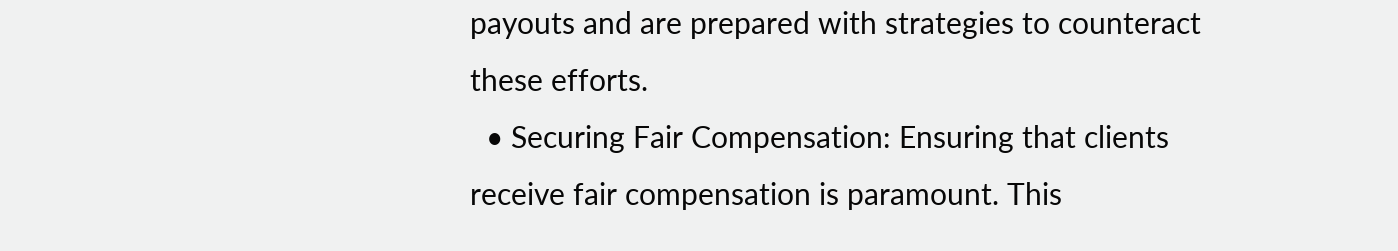payouts and are prepared with strategies to counteract these efforts.
  • Securing Fair Compensation: Ensuring that clients receive fair compensation is paramount. This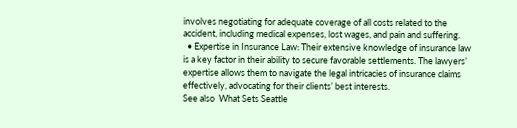involves negotiating for adequate coverage of all costs related to the accident, including medical expenses, lost wages, and pain and suffering.
  • Expertise in Insurance Law: Their extensive knowledge of insurance law is a key factor in their ability to secure favorable settlements. The lawyers’ expertise allows them to navigate the legal intricacies of insurance claims effectively, advocating for their clients’ best interests.
See also  What Sets Seattle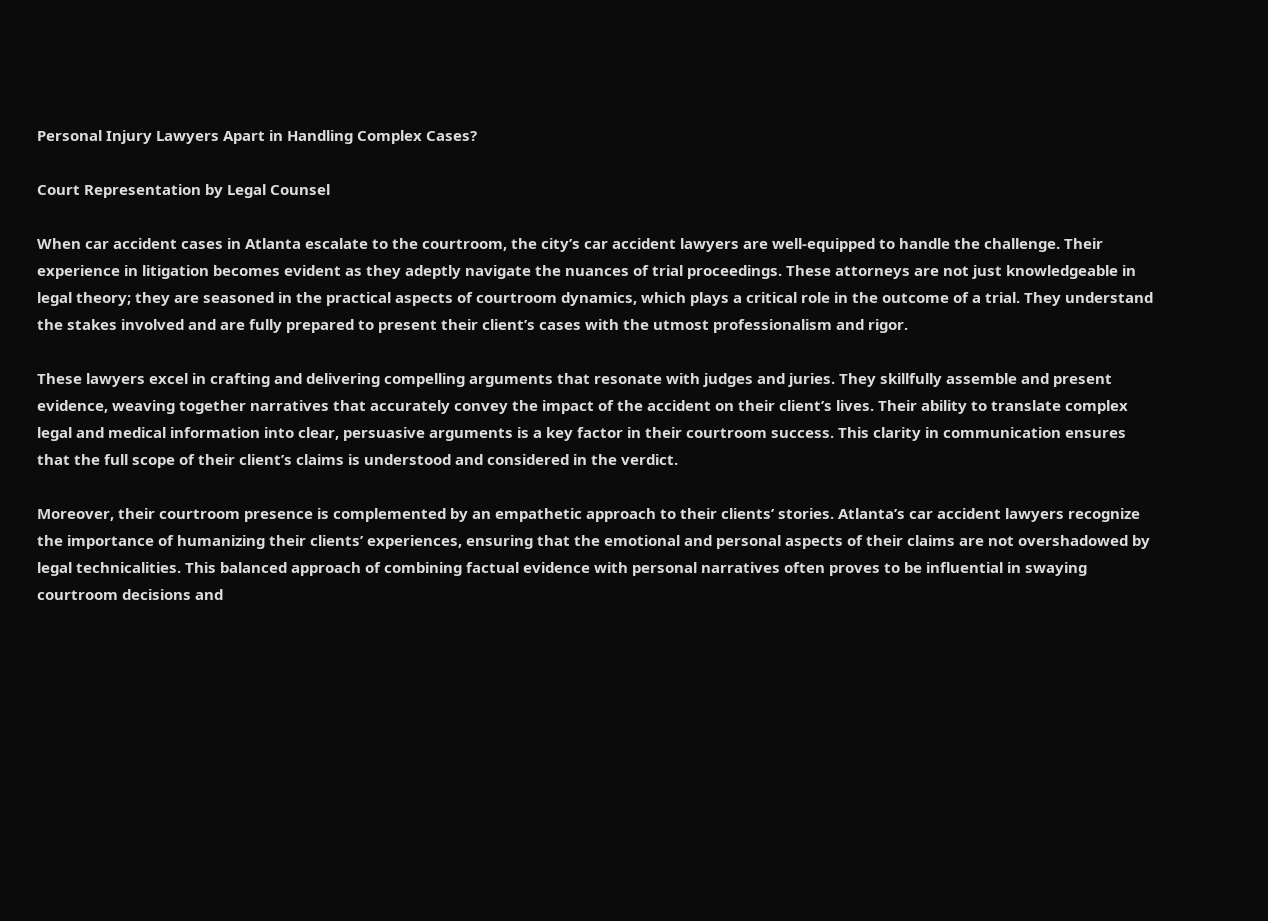Personal Injury Lawyers Apart in Handling Complex Cases?

Court Representation by Legal Counsel

When car accident cases in Atlanta escalate to the courtroom, the city’s car accident lawyers are well-equipped to handle the challenge. Their experience in litigation becomes evident as they adeptly navigate the nuances of trial proceedings. These attorneys are not just knowledgeable in legal theory; they are seasoned in the practical aspects of courtroom dynamics, which plays a critical role in the outcome of a trial. They understand the stakes involved and are fully prepared to present their client’s cases with the utmost professionalism and rigor.

These lawyers excel in crafting and delivering compelling arguments that resonate with judges and juries. They skillfully assemble and present evidence, weaving together narratives that accurately convey the impact of the accident on their client’s lives. Their ability to translate complex legal and medical information into clear, persuasive arguments is a key factor in their courtroom success. This clarity in communication ensures that the full scope of their client’s claims is understood and considered in the verdict.

Moreover, their courtroom presence is complemented by an empathetic approach to their clients’ stories. Atlanta’s car accident lawyers recognize the importance of humanizing their clients’ experiences, ensuring that the emotional and personal aspects of their claims are not overshadowed by legal technicalities. This balanced approach of combining factual evidence with personal narratives often proves to be influential in swaying courtroom decisions and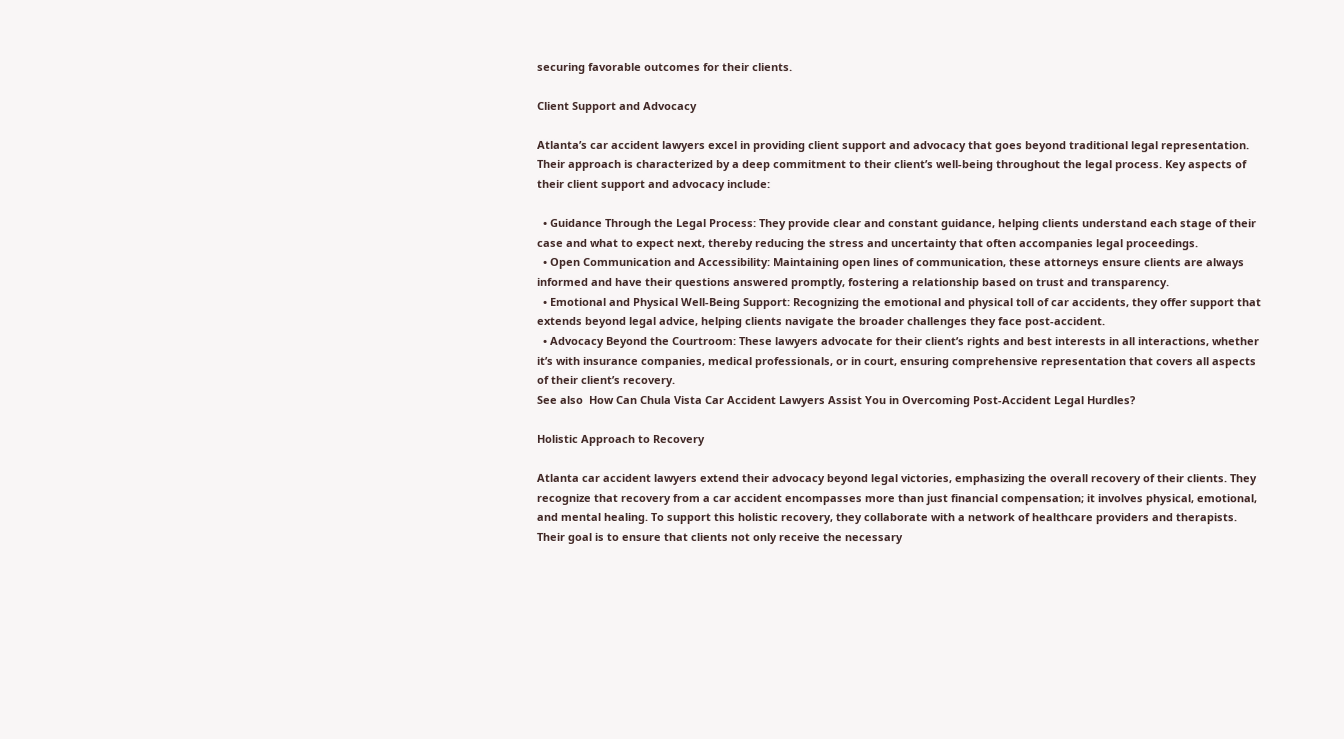securing favorable outcomes for their clients.

Client Support and Advocacy

Atlanta’s car accident lawyers excel in providing client support and advocacy that goes beyond traditional legal representation. Their approach is characterized by a deep commitment to their client’s well-being throughout the legal process. Key aspects of their client support and advocacy include:

  • Guidance Through the Legal Process: They provide clear and constant guidance, helping clients understand each stage of their case and what to expect next, thereby reducing the stress and uncertainty that often accompanies legal proceedings.
  • Open Communication and Accessibility: Maintaining open lines of communication, these attorneys ensure clients are always informed and have their questions answered promptly, fostering a relationship based on trust and transparency.
  • Emotional and Physical Well-Being Support: Recognizing the emotional and physical toll of car accidents, they offer support that extends beyond legal advice, helping clients navigate the broader challenges they face post-accident.
  • Advocacy Beyond the Courtroom: These lawyers advocate for their client’s rights and best interests in all interactions, whether it’s with insurance companies, medical professionals, or in court, ensuring comprehensive representation that covers all aspects of their client’s recovery.
See also  How Can Chula Vista Car Accident Lawyers Assist You in Overcoming Post-Accident Legal Hurdles?

Holistic Approach to Recovery

Atlanta car accident lawyers extend their advocacy beyond legal victories, emphasizing the overall recovery of their clients. They recognize that recovery from a car accident encompasses more than just financial compensation; it involves physical, emotional, and mental healing. To support this holistic recovery, they collaborate with a network of healthcare providers and therapists. Their goal is to ensure that clients not only receive the necessary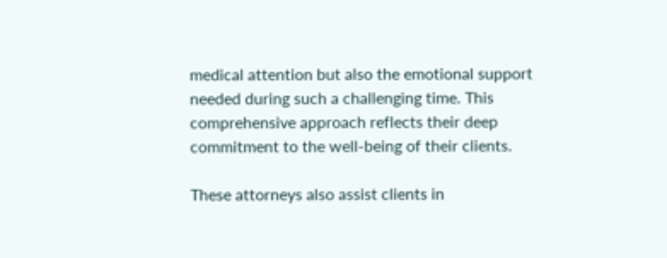medical attention but also the emotional support needed during such a challenging time. This comprehensive approach reflects their deep commitment to the well-being of their clients.

These attorneys also assist clients in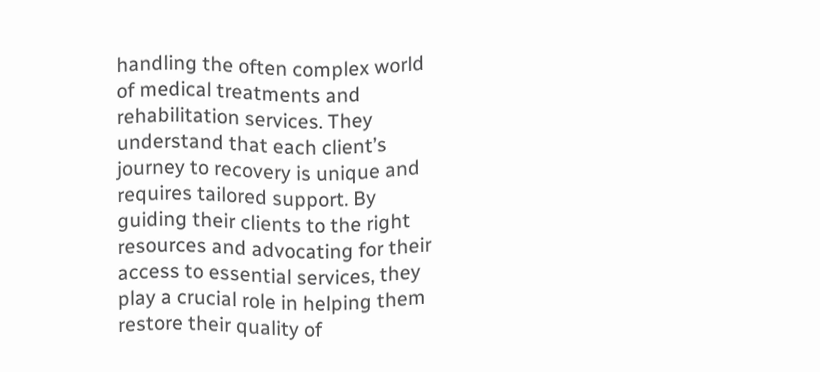handling the often complex world of medical treatments and rehabilitation services. They understand that each client’s journey to recovery is unique and requires tailored support. By guiding their clients to the right resources and advocating for their access to essential services, they play a crucial role in helping them restore their quality of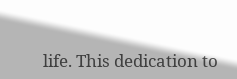life. This dedication to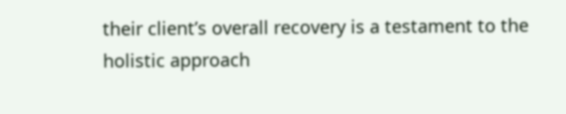their client’s overall recovery is a testament to the holistic approach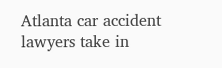Atlanta car accident lawyers take in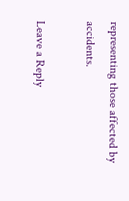representing those affected by accidents.

Leave a Reply